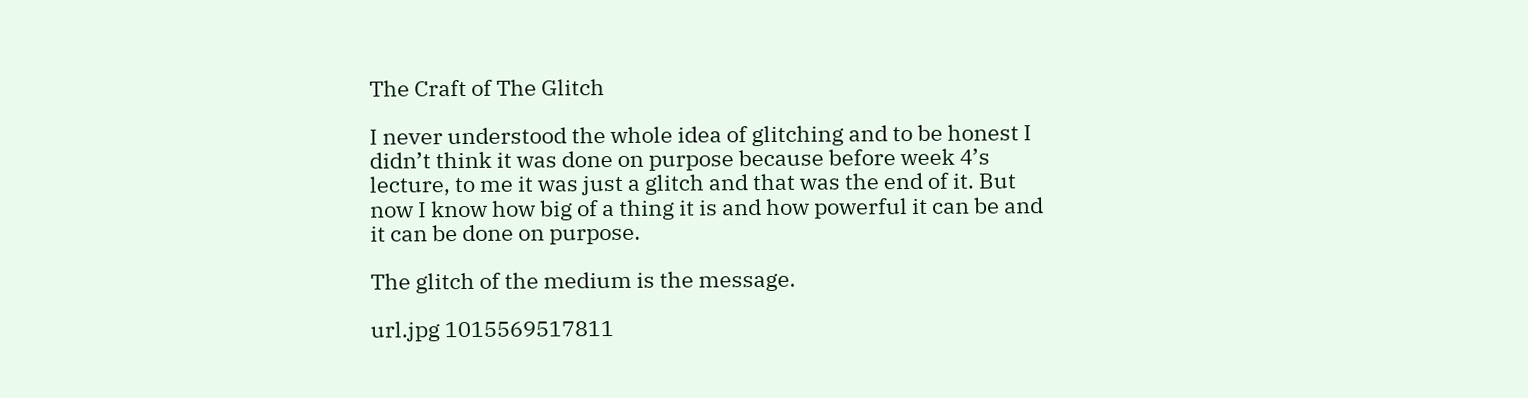The Craft of The Glitch

I never understood the whole idea of glitching and to be honest I didn’t think it was done on purpose because before week 4’s lecture, to me it was just a glitch and that was the end of it. But now I know how big of a thing it is and how powerful it can be and it can be done on purpose.

The glitch of the medium is the message.

url.jpg 1015569517811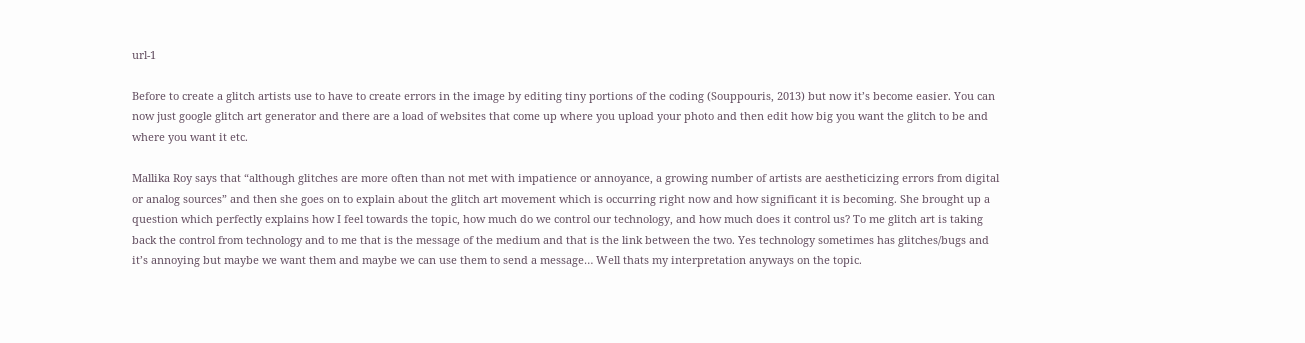url-1

Before to create a glitch artists use to have to create errors in the image by editing tiny portions of the coding (Souppouris, 2013) but now it’s become easier. You can now just google glitch art generator and there are a load of websites that come up where you upload your photo and then edit how big you want the glitch to be and where you want it etc.

Mallika Roy says that “although glitches are more often than not met with impatience or annoyance, a growing number of artists are aestheticizing errors from digital or analog sources” and then she goes on to explain about the glitch art movement which is occurring right now and how significant it is becoming. She brought up a question which perfectly explains how I feel towards the topic, how much do we control our technology, and how much does it control us? To me glitch art is taking back the control from technology and to me that is the message of the medium and that is the link between the two. Yes technology sometimes has glitches/bugs and it’s annoying but maybe we want them and maybe we can use them to send a message… Well thats my interpretation anyways on the topic.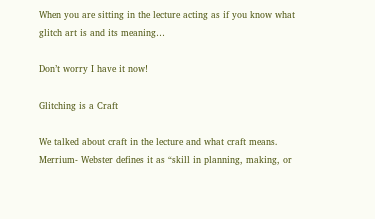When you are sitting in the lecture acting as if you know what glitch art is and its meaning…

Don’t worry I have it now!

Glitching is a Craft

We talked about craft in the lecture and what craft means. Merrium- Webster defines it as “skill in planning, making, or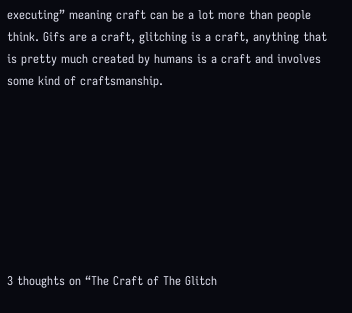executing” meaning craft can be a lot more than people think. Gifs are a craft, glitching is a craft, anything that is pretty much created by humans is a craft and involves some kind of craftsmanship.








3 thoughts on “The Craft of The Glitch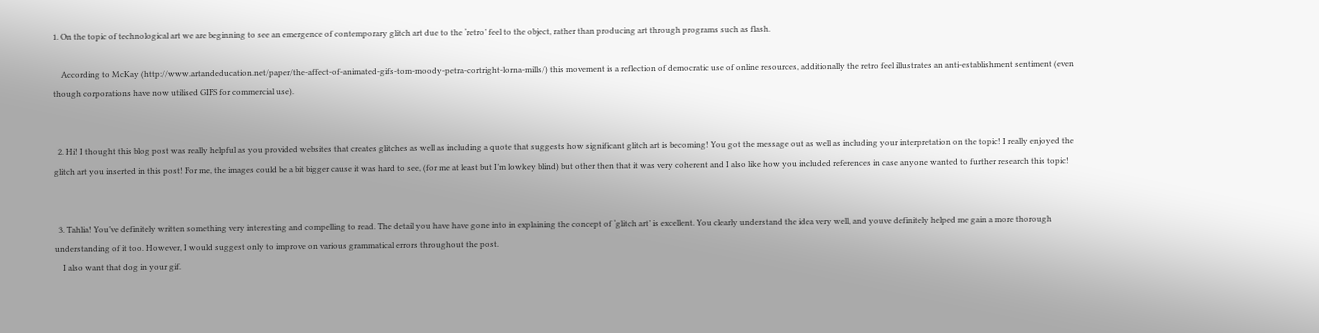1. On the topic of technological art we are beginning to see an emergence of contemporary glitch art due to the ‘retro’ feel to the object, rather than producing art through programs such as flash.

    According to McKay (http://www.artandeducation.net/paper/the-affect-of-animated-gifs-tom-moody-petra-cortright-lorna-mills/) this movement is a reflection of democratic use of online resources, additionally the retro feel illustrates an anti-establishment sentiment (even though corporations have now utilised GIFS for commercial use).


  2. Hi! I thought this blog post was really helpful as you provided websites that creates glitches as well as including a quote that suggests how significant glitch art is becoming! You got the message out as well as including your interpretation on the topic! I really enjoyed the glitch art you inserted in this post! For me, the images could be a bit bigger cause it was hard to see, (for me at least but I’m lowkey blind) but other then that it was very coherent and I also like how you included references in case anyone wanted to further research this topic!


  3. Tahlia! You’ve definitely written something very interesting and compelling to read. The detail you have have gone into in explaining the concept of ‘glitch art’ is excellent. You clearly understand the idea very well, and youve definitely helped me gain a more thorough understanding of it too. However, I would suggest only to improve on various grammatical errors throughout the post.
    I also want that dog in your gif.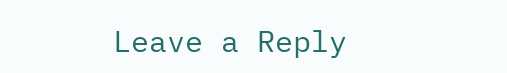Leave a Reply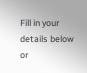Fill in your details below or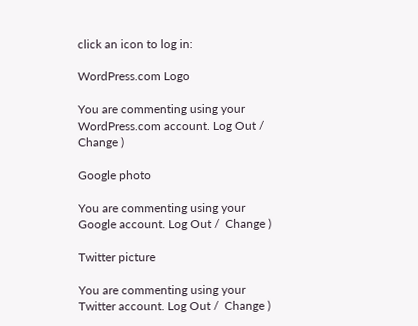click an icon to log in:

WordPress.com Logo

You are commenting using your WordPress.com account. Log Out /  Change )

Google photo

You are commenting using your Google account. Log Out /  Change )

Twitter picture

You are commenting using your Twitter account. Log Out /  Change )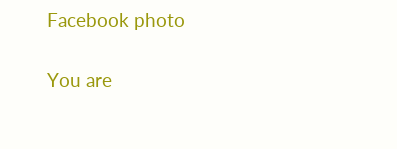Facebook photo

You are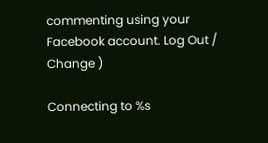commenting using your Facebook account. Log Out /  Change )

Connecting to %s